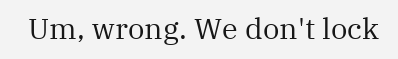Um, wrong. We don't lock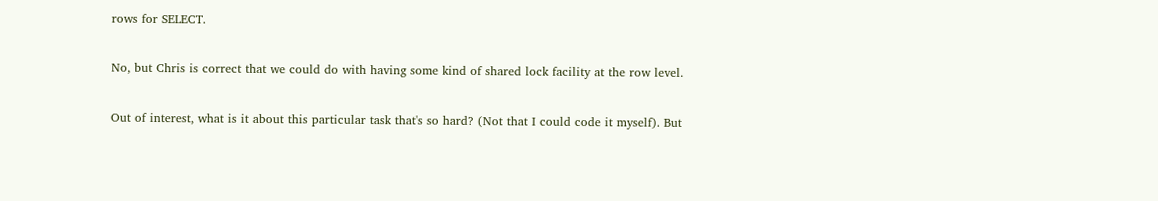rows for SELECT.

No, but Chris is correct that we could do with having some kind of shared lock facility at the row level.

Out of interest, what is it about this particular task that's so hard? (Not that I could code it myself). But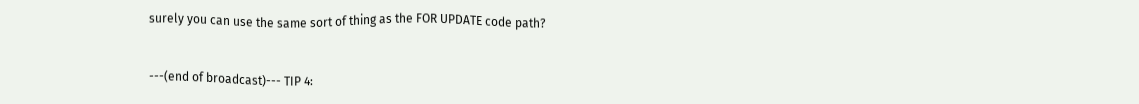surely you can use the same sort of thing as the FOR UPDATE code path?


---(end of broadcast)--- TIP 4: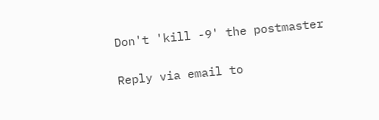Don't 'kill -9' the postmaster

Reply via email to